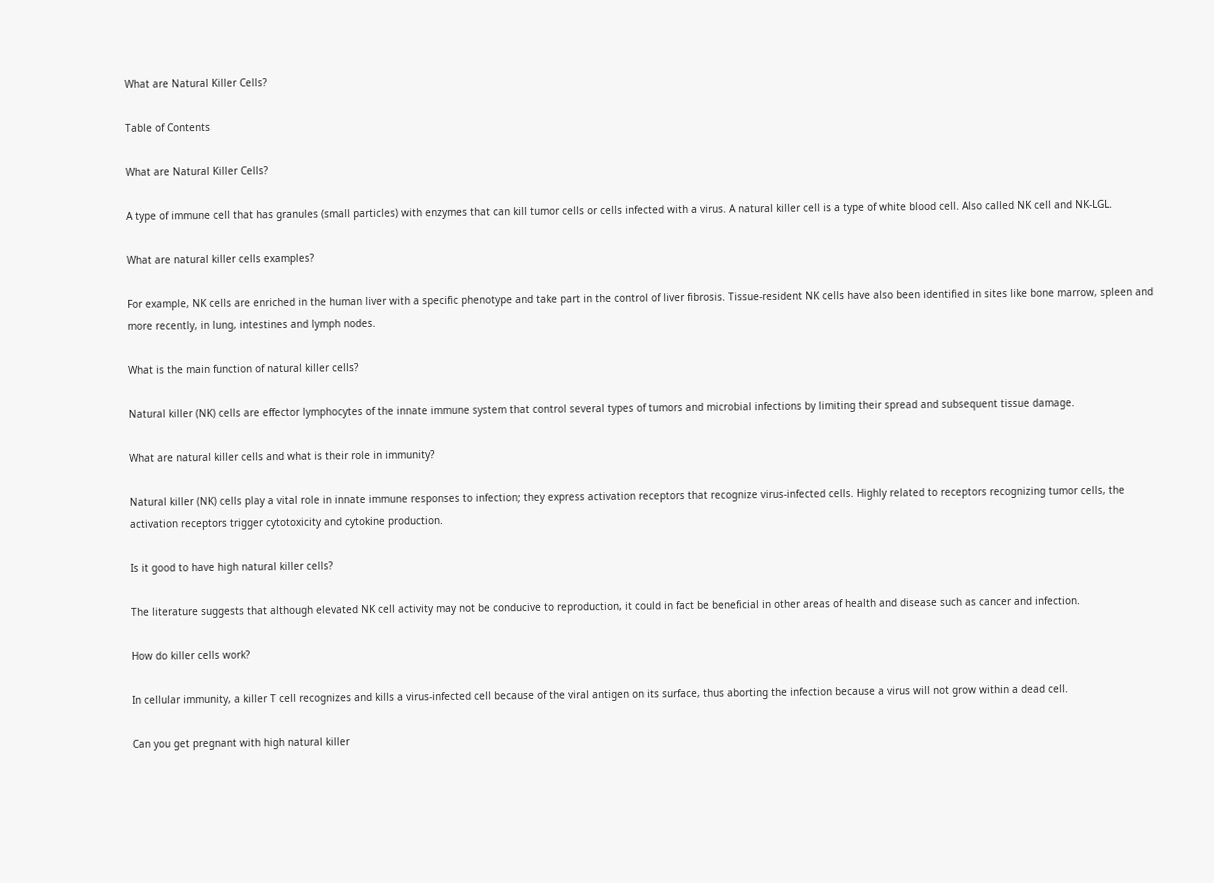What are Natural Killer Cells?

Table of Contents

What are Natural Killer Cells?

A type of immune cell that has granules (small particles) with enzymes that can kill tumor cells or cells infected with a virus. A natural killer cell is a type of white blood cell. Also called NK cell and NK-LGL.

What are natural killer cells examples?

For example, NK cells are enriched in the human liver with a specific phenotype and take part in the control of liver fibrosis. Tissue-resident NK cells have also been identified in sites like bone marrow, spleen and more recently, in lung, intestines and lymph nodes.

What is the main function of natural killer cells?

Natural killer (NK) cells are effector lymphocytes of the innate immune system that control several types of tumors and microbial infections by limiting their spread and subsequent tissue damage.

What are natural killer cells and what is their role in immunity?

Natural killer (NK) cells play a vital role in innate immune responses to infection; they express activation receptors that recognize virus-infected cells. Highly related to receptors recognizing tumor cells, the activation receptors trigger cytotoxicity and cytokine production.

Is it good to have high natural killer cells?

The literature suggests that although elevated NK cell activity may not be conducive to reproduction, it could in fact be beneficial in other areas of health and disease such as cancer and infection.

How do killer cells work?

In cellular immunity, a killer T cell recognizes and kills a virus-infected cell because of the viral antigen on its surface, thus aborting the infection because a virus will not grow within a dead cell.

Can you get pregnant with high natural killer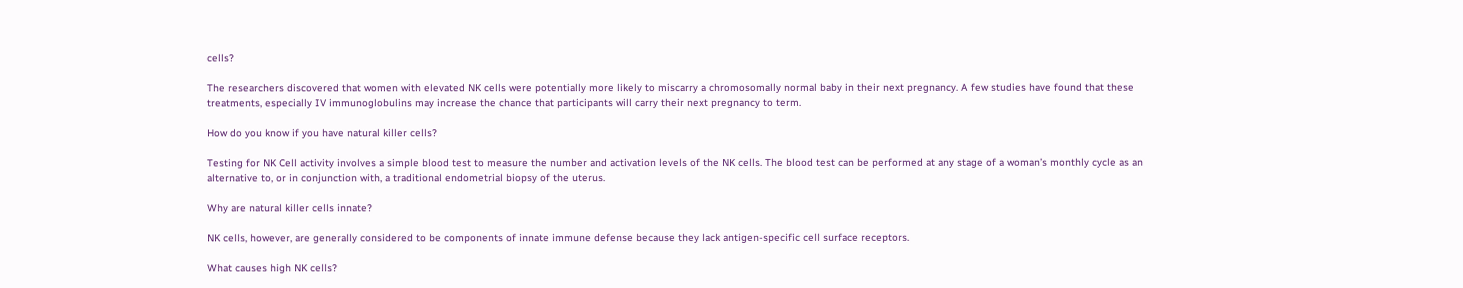cells?

The researchers discovered that women with elevated NK cells were potentially more likely to miscarry a chromosomally normal baby in their next pregnancy. A few studies have found that these treatments, especially IV immunoglobulins may increase the chance that participants will carry their next pregnancy to term.

How do you know if you have natural killer cells?

Testing for NK Cell activity involves a simple blood test to measure the number and activation levels of the NK cells. The blood test can be performed at any stage of a woman’s monthly cycle as an alternative to, or in conjunction with, a traditional endometrial biopsy of the uterus.

Why are natural killer cells innate?

NK cells, however, are generally considered to be components of innate immune defense because they lack antigen-specific cell surface receptors.

What causes high NK cells?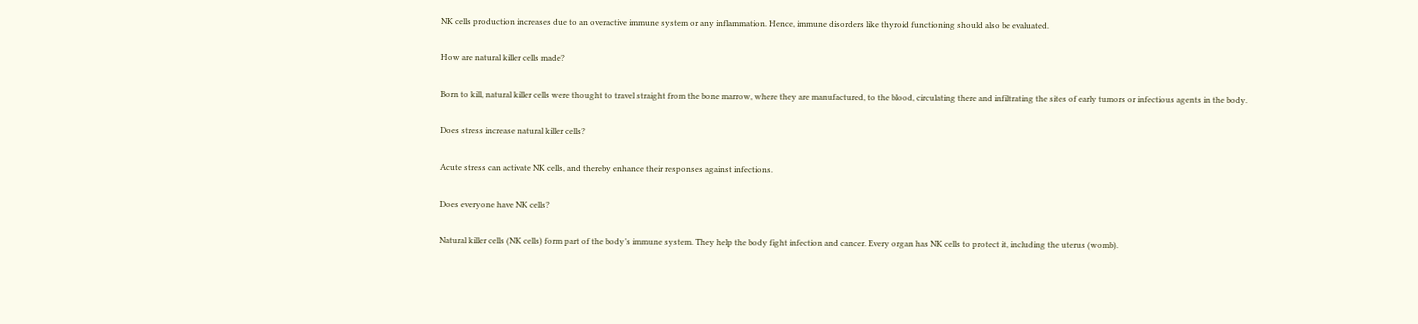NK cells production increases due to an overactive immune system or any inflammation. Hence, immune disorders like thyroid functioning should also be evaluated.

How are natural killer cells made?

Born to kill, natural killer cells were thought to travel straight from the bone marrow, where they are manufactured, to the blood, circulating there and infiltrating the sites of early tumors or infectious agents in the body.

Does stress increase natural killer cells?

Acute stress can activate NK cells, and thereby enhance their responses against infections.

Does everyone have NK cells?

Natural killer cells (NK cells) form part of the body’s immune system. They help the body fight infection and cancer. Every organ has NK cells to protect it, including the uterus (womb).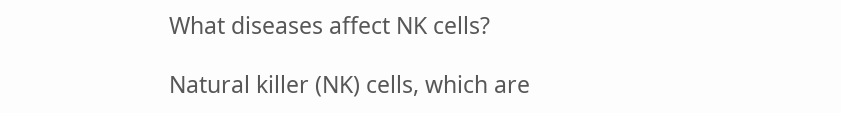What diseases affect NK cells?

Natural killer (NK) cells, which are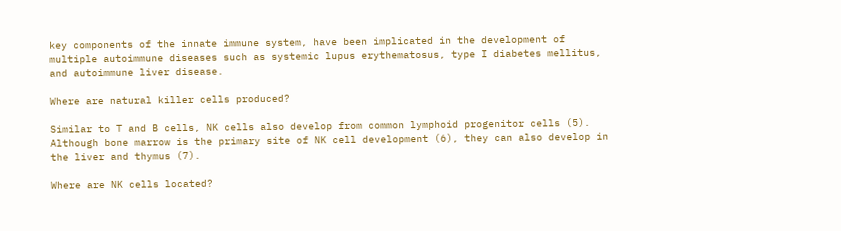key components of the innate immune system, have been implicated in the development of multiple autoimmune diseases such as systemic lupus erythematosus, type I diabetes mellitus, and autoimmune liver disease.

Where are natural killer cells produced?

Similar to T and B cells, NK cells also develop from common lymphoid progenitor cells (5). Although bone marrow is the primary site of NK cell development (6), they can also develop in the liver and thymus (7).

Where are NK cells located?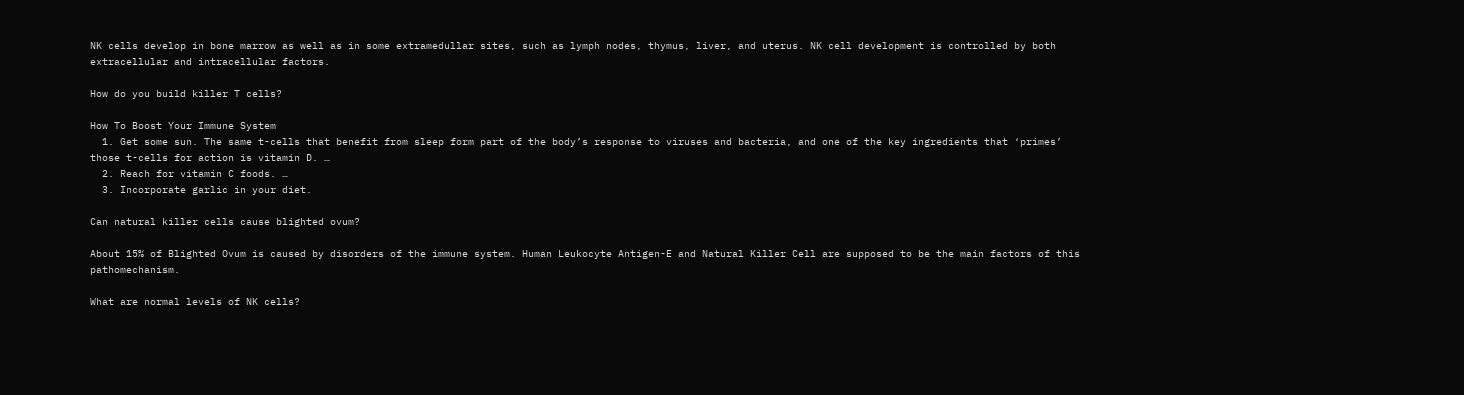NK cells develop in bone marrow as well as in some extramedullar sites, such as lymph nodes, thymus, liver, and uterus. NK cell development is controlled by both extracellular and intracellular factors.

How do you build killer T cells?

How To Boost Your Immune System
  1. Get some sun. The same t-cells that benefit from sleep form part of the body’s response to viruses and bacteria, and one of the key ingredients that ‘primes’ those t-cells for action is vitamin D. …
  2. Reach for vitamin C foods. …
  3. Incorporate garlic in your diet.

Can natural killer cells cause blighted ovum?

About 15% of Blighted Ovum is caused by disorders of the immune system. Human Leukocyte Antigen-E and Natural Killer Cell are supposed to be the main factors of this pathomechanism.

What are normal levels of NK cells?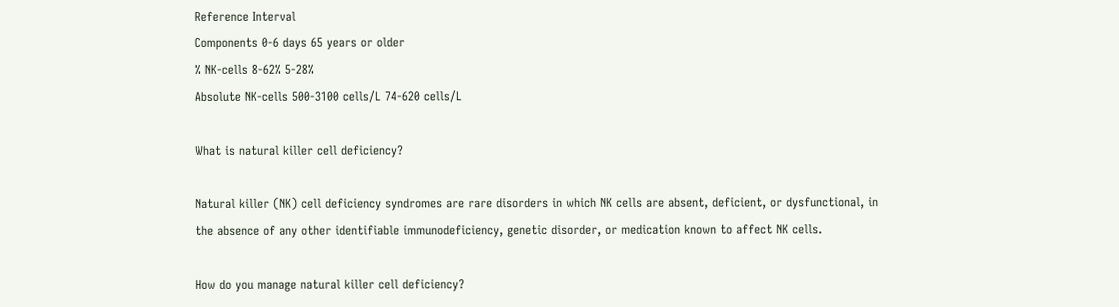Reference Interval
Components 0-6 days 65 years or older
% NK-cells 8-62% 5-28%
Absolute NK-cells 500-3100 cells/L 74-620 cells/L

What is natural killer cell deficiency?

Natural killer (NK) cell deficiency syndromes are rare disorders in which NK cells are absent, deficient, or dysfunctional, in the absence of any other identifiable immunodeficiency, genetic disorder, or medication known to affect NK cells.

How do you manage natural killer cell deficiency?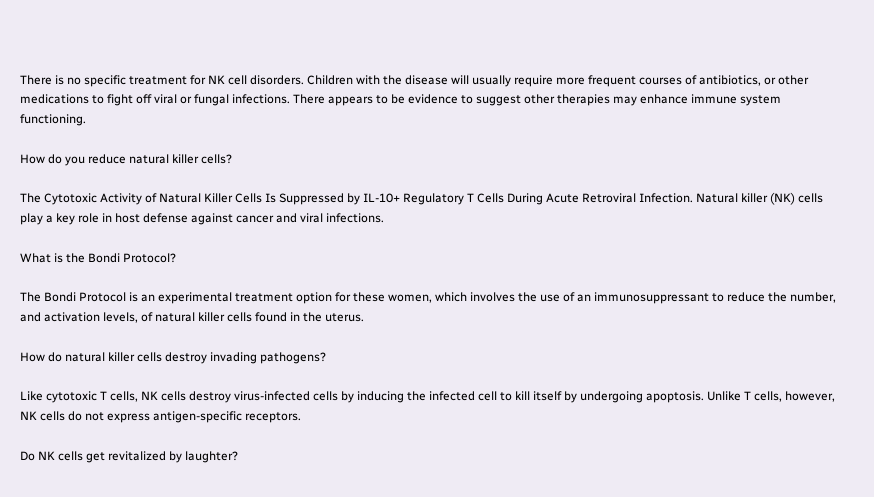There is no specific treatment for NK cell disorders. Children with the disease will usually require more frequent courses of antibiotics, or other medications to fight off viral or fungal infections. There appears to be evidence to suggest other therapies may enhance immune system functioning.

How do you reduce natural killer cells?

The Cytotoxic Activity of Natural Killer Cells Is Suppressed by IL-10+ Regulatory T Cells During Acute Retroviral Infection. Natural killer (NK) cells play a key role in host defense against cancer and viral infections.

What is the Bondi Protocol?

The Bondi Protocol is an experimental treatment option for these women, which involves the use of an immunosuppressant to reduce the number, and activation levels, of natural killer cells found in the uterus.

How do natural killer cells destroy invading pathogens?

Like cytotoxic T cells, NK cells destroy virus-infected cells by inducing the infected cell to kill itself by undergoing apoptosis. Unlike T cells, however, NK cells do not express antigen-specific receptors.

Do NK cells get revitalized by laughter?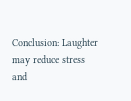Conclusion: Laughter may reduce stress and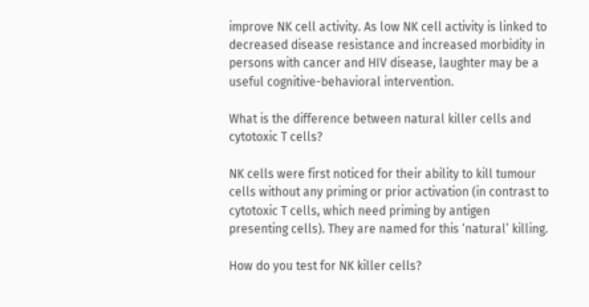improve NK cell activity. As low NK cell activity is linked to decreased disease resistance and increased morbidity in persons with cancer and HIV disease, laughter may be a useful cognitive-behavioral intervention.

What is the difference between natural killer cells and cytotoxic T cells?

NK cells were first noticed for their ability to kill tumour cells without any priming or prior activation (in contrast to cytotoxic T cells, which need priming by antigen presenting cells). They are named for this ‘natural’ killing.

How do you test for NK killer cells?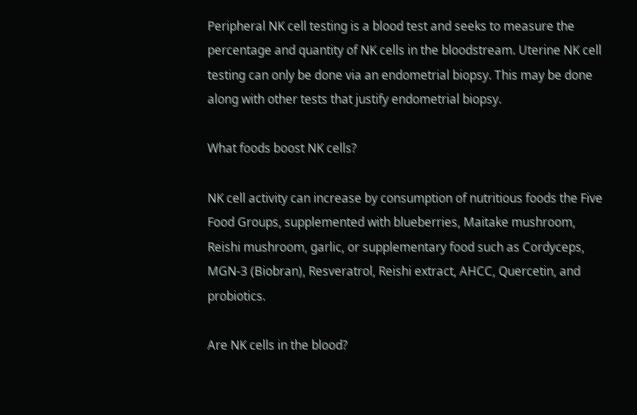Peripheral NK cell testing is a blood test and seeks to measure the percentage and quantity of NK cells in the bloodstream. Uterine NK cell testing can only be done via an endometrial biopsy. This may be done along with other tests that justify endometrial biopsy.

What foods boost NK cells?

NK cell activity can increase by consumption of nutritious foods the Five Food Groups, supplemented with blueberries, Maitake mushroom, Reishi mushroom, garlic, or supplementary food such as Cordyceps, MGN-3 (Biobran), Resveratrol, Reishi extract, AHCC, Quercetin, and probiotics.

Are NK cells in the blood?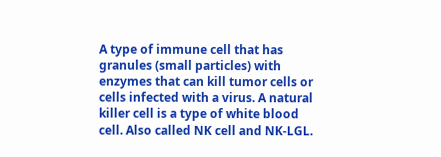A type of immune cell that has granules (small particles) with enzymes that can kill tumor cells or cells infected with a virus. A natural killer cell is a type of white blood cell. Also called NK cell and NK-LGL.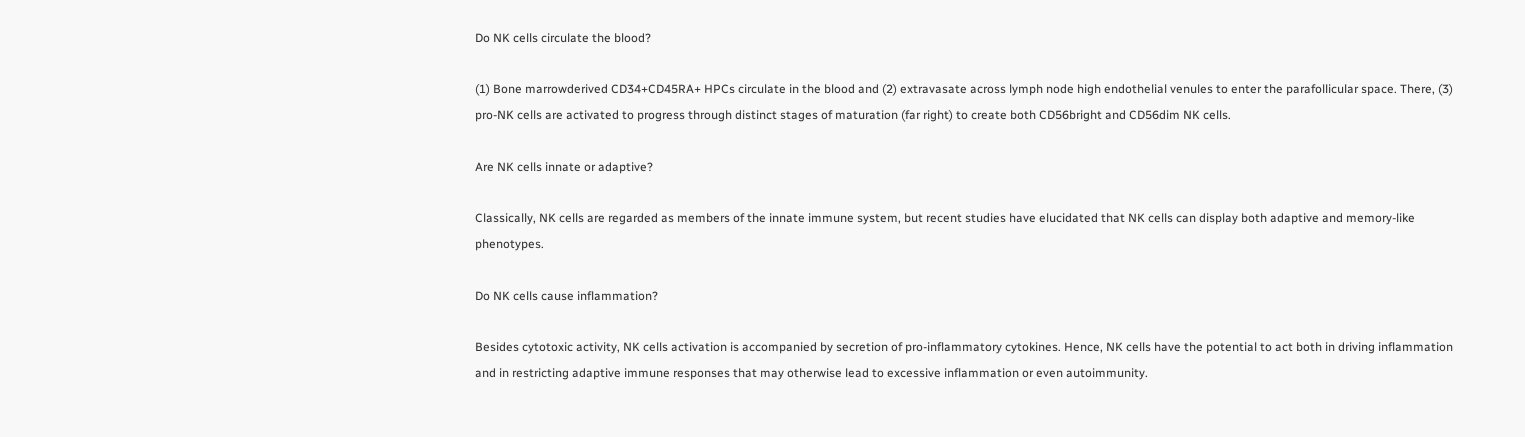Do NK cells circulate the blood?

(1) Bone marrowderived CD34+CD45RA+ HPCs circulate in the blood and (2) extravasate across lymph node high endothelial venules to enter the parafollicular space. There, (3) pro-NK cells are activated to progress through distinct stages of maturation (far right) to create both CD56bright and CD56dim NK cells.

Are NK cells innate or adaptive?

Classically, NK cells are regarded as members of the innate immune system, but recent studies have elucidated that NK cells can display both adaptive and memory-like phenotypes.

Do NK cells cause inflammation?

Besides cytotoxic activity, NK cells activation is accompanied by secretion of pro-inflammatory cytokines. Hence, NK cells have the potential to act both in driving inflammation and in restricting adaptive immune responses that may otherwise lead to excessive inflammation or even autoimmunity.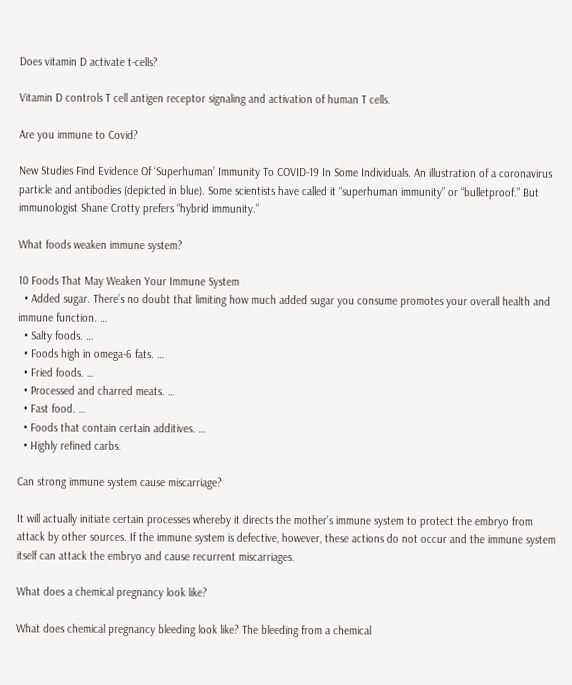Does vitamin D activate t-cells?

Vitamin D controls T cell antigen receptor signaling and activation of human T cells.

Are you immune to Covid?

New Studies Find Evidence Of ‘Superhuman’ Immunity To COVID-19 In Some Individuals. An illustration of a coronavirus particle and antibodies (depicted in blue). Some scientists have called it “superhuman immunity” or “bulletproof.” But immunologist Shane Crotty prefers “hybrid immunity.”

What foods weaken immune system?

10 Foods That May Weaken Your Immune System
  • Added sugar. There’s no doubt that limiting how much added sugar you consume promotes your overall health and immune function. …
  • Salty foods. …
  • Foods high in omega-6 fats. …
  • Fried foods. …
  • Processed and charred meats. …
  • Fast food. …
  • Foods that contain certain additives. …
  • Highly refined carbs.

Can strong immune system cause miscarriage?

It will actually initiate certain processes whereby it directs the mother’s immune system to protect the embryo from attack by other sources. If the immune system is defective, however, these actions do not occur and the immune system itself can attack the embryo and cause recurrent miscarriages.

What does a chemical pregnancy look like?

What does chemical pregnancy bleeding look like? The bleeding from a chemical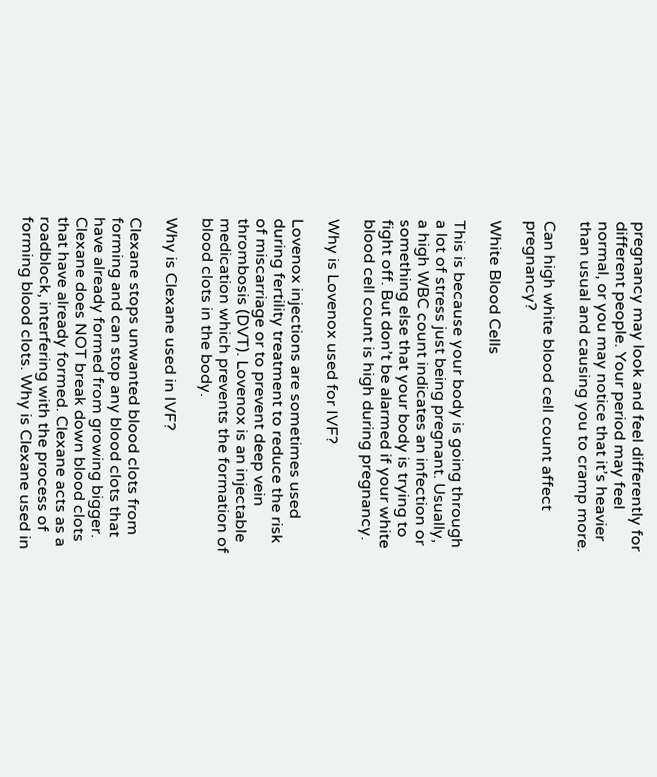pregnancy may look and feel differently for different people. Your period may feel normal, or you may notice that it’s heavier than usual and causing you to cramp more.

Can high white blood cell count affect pregnancy?

White Blood Cells

This is because your body is going through a lot of stress just being pregnant. Usually, a high WBC count indicates an infection or something else that your body is trying to fight off. But don’t be alarmed if your white blood cell count is high during pregnancy.

Why is Lovenox used for IVF?

Lovenox injections are sometimes used during fertility treatment to reduce the risk of miscarriage or to prevent deep vein thrombosis (DVT). Lovenox is an injectable medication which prevents the formation of blood clots in the body.

Why is Clexane used in IVF?

Clexane stops unwanted blood clots from forming and can stop any blood clots that have already formed from growing bigger. Clexane does NOT break down blood clots that have already formed. Clexane acts as a roadblock, interfering with the process of forming blood clots. Why is Clexane used in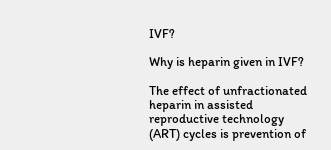IVF?

Why is heparin given in IVF?

The effect of unfractionated heparin in assisted reproductive technology (ART) cycles is prevention of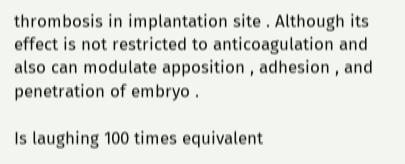thrombosis in implantation site . Although its effect is not restricted to anticoagulation and also can modulate apposition , adhesion , and penetration of embryo .

Is laughing 100 times equivalent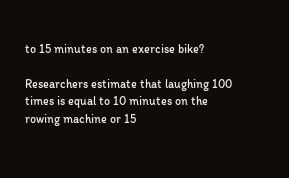to 15 minutes on an exercise bike?

Researchers estimate that laughing 100 times is equal to 10 minutes on the rowing machine or 15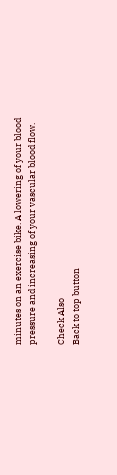minutes on an exercise bike. A lowering of your blood pressure and increasing of your vascular blood flow.

Check Also
Back to top button